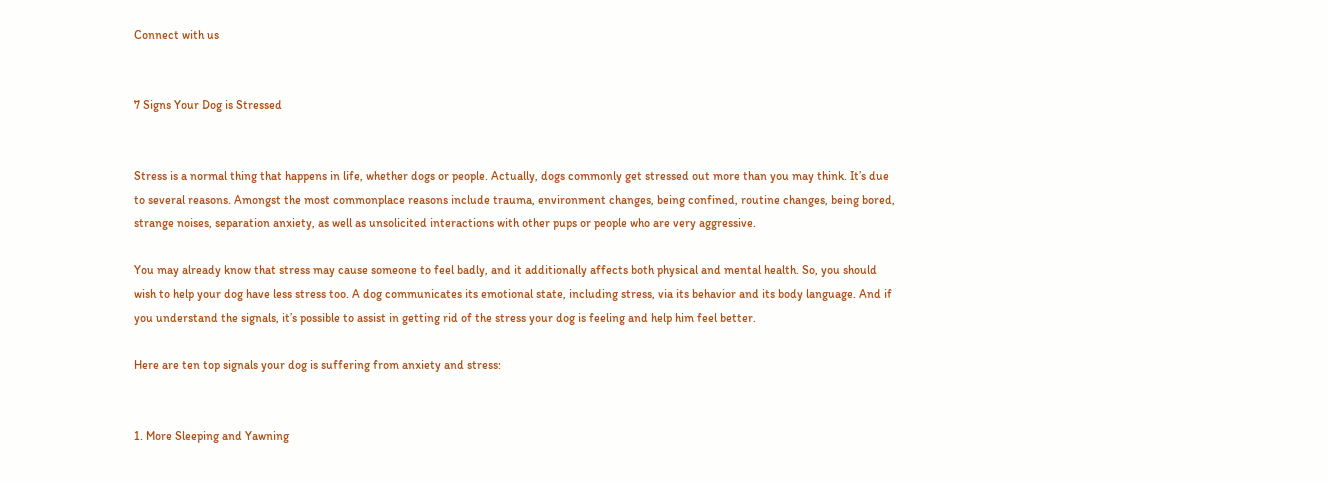Connect with us


7 Signs Your Dog is Stressed


Stress is a normal thing that happens in life, whether dogs or people. Actually, dogs commonly get stressed out more than you may think. It’s due to several reasons. Amongst the most commonplace reasons include trauma, environment changes, being confined, routine changes, being bored, strange noises, separation anxiety, as well as unsolicited interactions with other pups or people who are very aggressive.

You may already know that stress may cause someone to feel badly, and it additionally affects both physical and mental health. So, you should wish to help your dog have less stress too. A dog communicates its emotional state, including stress, via its behavior and its body language. And if you understand the signals, it’s possible to assist in getting rid of the stress your dog is feeling and help him feel better.

Here are ten top signals your dog is suffering from anxiety and stress:


1. More Sleeping and Yawning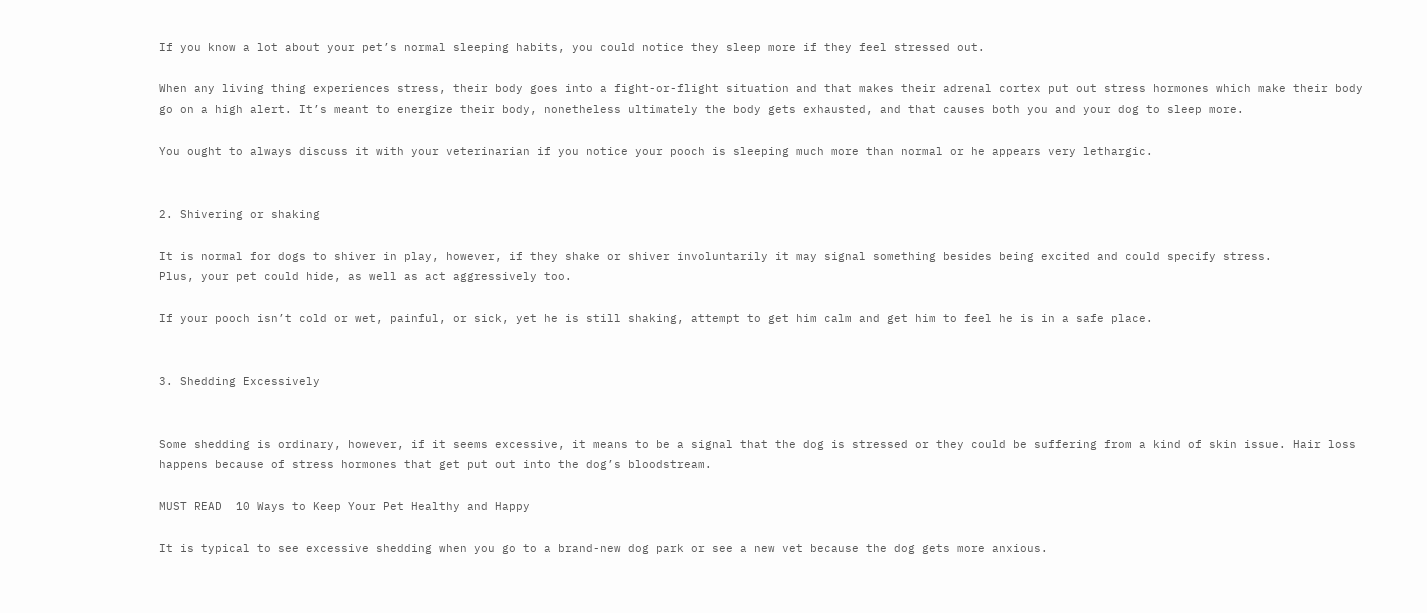If you know a lot about your pet’s normal sleeping habits, you could notice they sleep more if they feel stressed out.

When any living thing experiences stress, their body goes into a fight-or-flight situation and that makes their adrenal cortex put out stress hormones which make their body go on a high alert. It’s meant to energize their body, nonetheless ultimately the body gets exhausted, and that causes both you and your dog to sleep more.

You ought to always discuss it with your veterinarian if you notice your pooch is sleeping much more than normal or he appears very lethargic.


2. Shivering or shaking

It is normal for dogs to shiver in play, however, if they shake or shiver involuntarily it may signal something besides being excited and could specify stress.
Plus, your pet could hide, as well as act aggressively too.

If your pooch isn’t cold or wet, painful, or sick, yet he is still shaking, attempt to get him calm and get him to feel he is in a safe place.


3. Shedding Excessively


Some shedding is ordinary, however, if it seems excessive, it means to be a signal that the dog is stressed or they could be suffering from a kind of skin issue. Hair loss happens because of stress hormones that get put out into the dog’s bloodstream.

MUST READ  10 Ways to Keep Your Pet Healthy and Happy

It is typical to see excessive shedding when you go to a brand-new dog park or see a new vet because the dog gets more anxious.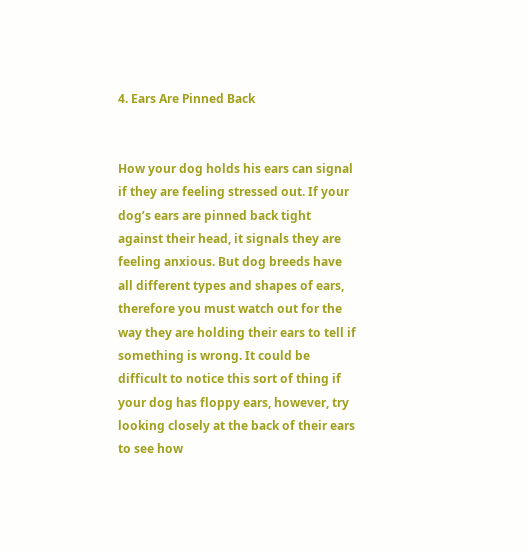4. Ears Are Pinned Back


How your dog holds his ears can signal if they are feeling stressed out. If your dog’s ears are pinned back tight against their head, it signals they are feeling anxious. But dog breeds have all different types and shapes of ears, therefore you must watch out for the way they are holding their ears to tell if something is wrong. It could be difficult to notice this sort of thing if your dog has floppy ears, however, try looking closely at the back of their ears to see how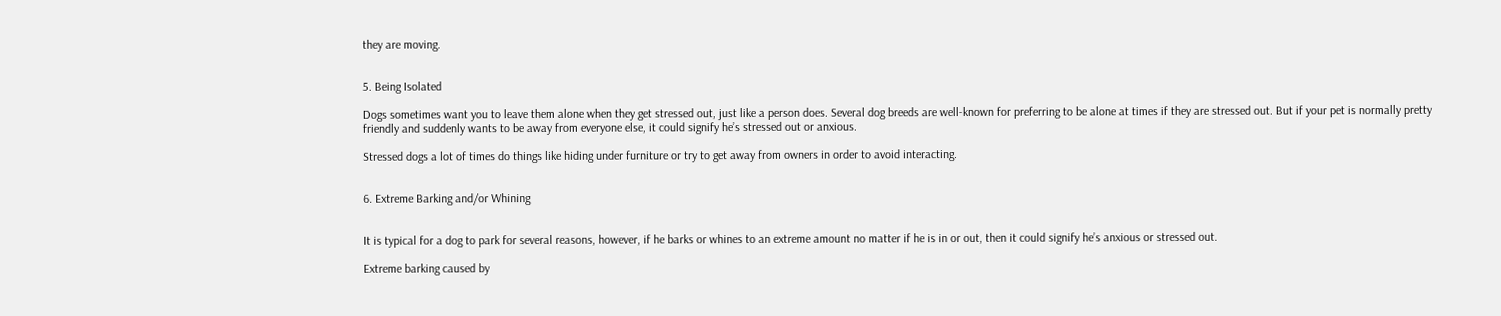they are moving.


5. Being Isolated

Dogs sometimes want you to leave them alone when they get stressed out, just like a person does. Several dog breeds are well-known for preferring to be alone at times if they are stressed out. But if your pet is normally pretty friendly and suddenly wants to be away from everyone else, it could signify he’s stressed out or anxious.

Stressed dogs a lot of times do things like hiding under furniture or try to get away from owners in order to avoid interacting.


6. Extreme Barking and/or Whining


It is typical for a dog to park for several reasons, however, if he barks or whines to an extreme amount no matter if he is in or out, then it could signify he’s anxious or stressed out.

Extreme barking caused by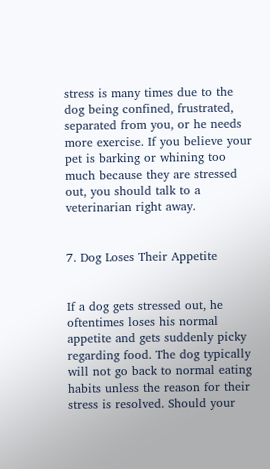stress is many times due to the dog being confined, frustrated, separated from you, or he needs more exercise. If you believe your pet is barking or whining too much because they are stressed out, you should talk to a veterinarian right away.


7. Dog Loses Their Appetite


If a dog gets stressed out, he oftentimes loses his normal appetite and gets suddenly picky regarding food. The dog typically will not go back to normal eating habits unless the reason for their stress is resolved. Should your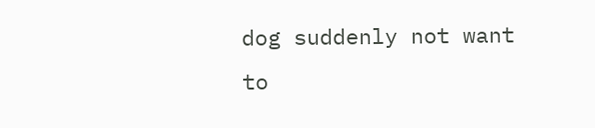dog suddenly not want to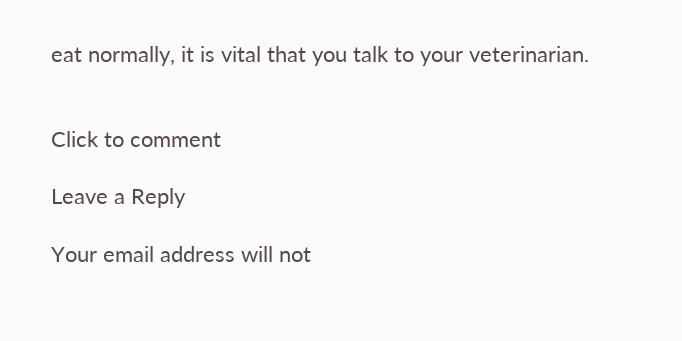eat normally, it is vital that you talk to your veterinarian.


Click to comment

Leave a Reply

Your email address will not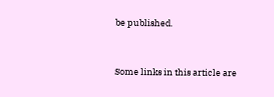be published.


Some links in this article are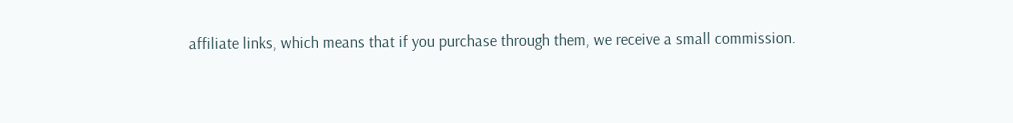affiliate links, which means that if you purchase through them, we receive a small commission.